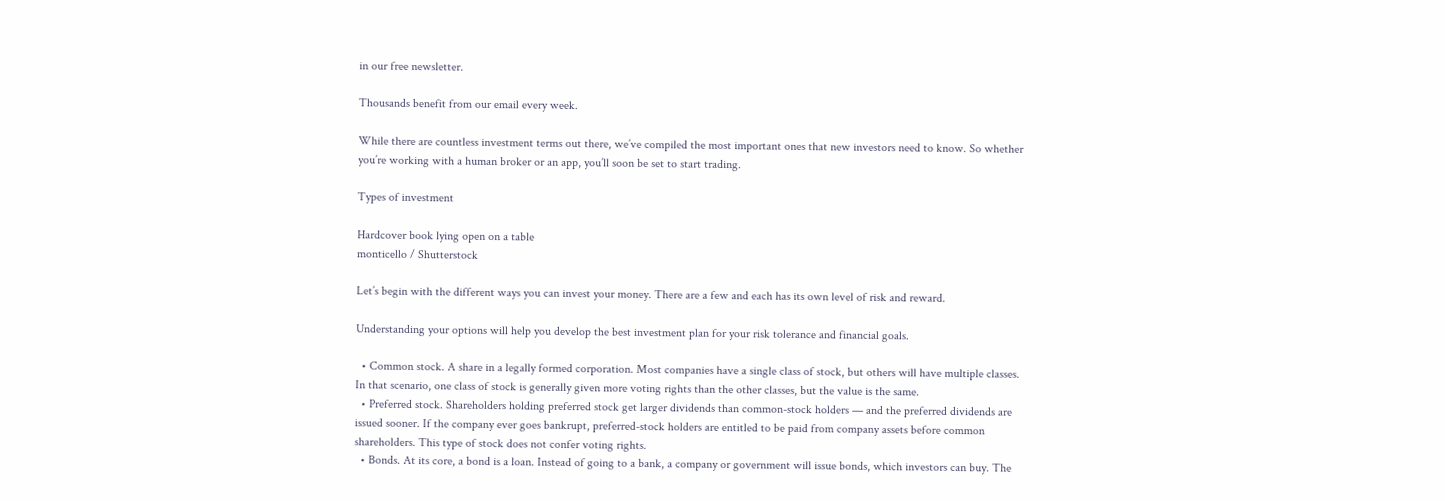in our free newsletter.

Thousands benefit from our email every week.

While there are countless investment terms out there, we’ve compiled the most important ones that new investors need to know. So whether you’re working with a human broker or an app, you’ll soon be set to start trading.

Types of investment

Hardcover book lying open on a table
monticello / Shutterstock

Let’s begin with the different ways you can invest your money. There are a few and each has its own level of risk and reward.

Understanding your options will help you develop the best investment plan for your risk tolerance and financial goals.

  • Common stock. A share in a legally formed corporation. Most companies have a single class of stock, but others will have multiple classes. In that scenario, one class of stock is generally given more voting rights than the other classes, but the value is the same.
  • Preferred stock. Shareholders holding preferred stock get larger dividends than common-stock holders — and the preferred dividends are issued sooner. If the company ever goes bankrupt, preferred-stock holders are entitled to be paid from company assets before common shareholders. This type of stock does not confer voting rights.
  • Bonds. At its core, a bond is a loan. Instead of going to a bank, a company or government will issue bonds, which investors can buy. The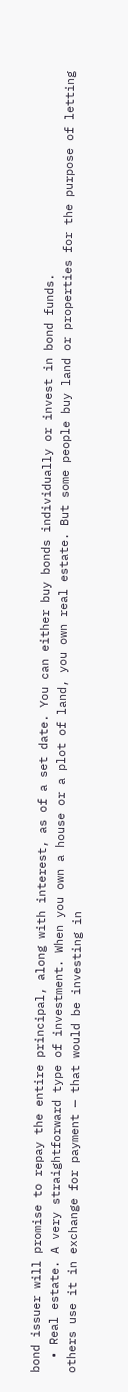bond issuer will promise to repay the entire principal, along with interest, as of a set date. You can either buy bonds individually or invest in bond funds.
  • Real estate. A very straightforward type of investment. When you own a house or a plot of land, you own real estate. But some people buy land or properties for the purpose of letting others use it in exchange for payment — that would be investing in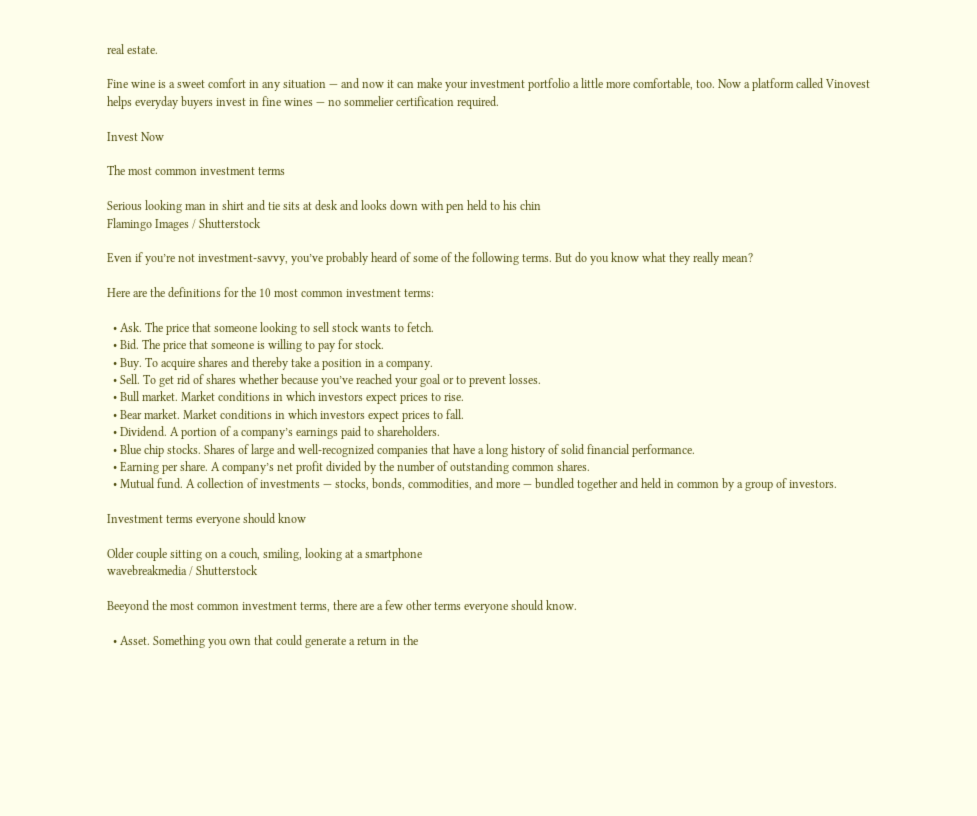real estate.

Fine wine is a sweet comfort in any situation — and now it can make your investment portfolio a little more comfortable, too. Now a platform called Vinovest helps everyday buyers invest in fine wines — no sommelier certification required.

Invest Now

The most common investment terms

Serious looking man in shirt and tie sits at desk and looks down with pen held to his chin
Flamingo Images / Shutterstock

Even if you’re not investment-savvy, you’ve probably heard of some of the following terms. But do you know what they really mean?

Here are the definitions for the 10 most common investment terms:

  • Ask. The price that someone looking to sell stock wants to fetch.
  • Bid. The price that someone is willing to pay for stock.
  • Buy. To acquire shares and thereby take a position in a company.
  • Sell. To get rid of shares whether because you’ve reached your goal or to prevent losses.
  • Bull market. Market conditions in which investors expect prices to rise.
  • Bear market. Market conditions in which investors expect prices to fall.
  • Dividend. A portion of a company’s earnings paid to shareholders.
  • Blue chip stocks. Shares of large and well-recognized companies that have a long history of solid financial performance.
  • Earning per share. A company’s net profit divided by the number of outstanding common shares.
  • Mutual fund. A collection of investments — stocks, bonds, commodities, and more — bundled together and held in common by a group of investors.

Investment terms everyone should know

Older couple sitting on a couch, smiling, looking at a smartphone
wavebreakmedia / Shutterstock

Beeyond the most common investment terms, there are a few other terms everyone should know.

  • Asset. Something you own that could generate a return in the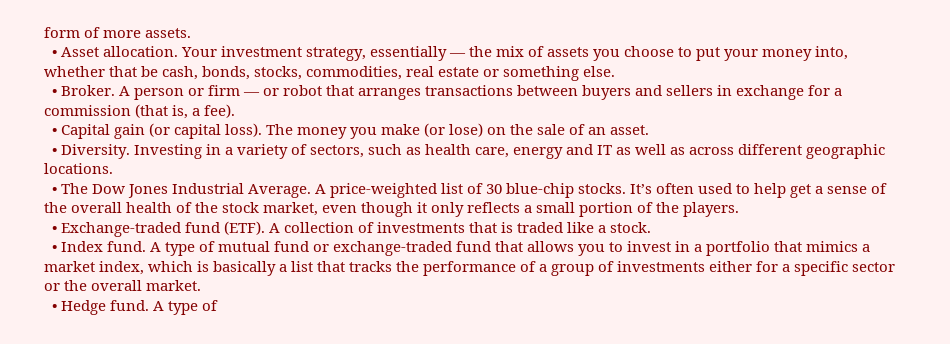form of more assets.
  • Asset allocation. Your investment strategy, essentially — the mix of assets you choose to put your money into, whether that be cash, bonds, stocks, commodities, real estate or something else.
  • Broker. A person or firm — or robot that arranges transactions between buyers and sellers in exchange for a commission (that is, a fee).
  • Capital gain (or capital loss). The money you make (or lose) on the sale of an asset.
  • Diversity. Investing in a variety of sectors, such as health care, energy and IT as well as across different geographic locations.
  • The Dow Jones Industrial Average. A price-weighted list of 30 blue-chip stocks. It’s often used to help get a sense of the overall health of the stock market, even though it only reflects a small portion of the players.
  • Exchange-traded fund (ETF). A collection of investments that is traded like a stock.
  • Index fund. A type of mutual fund or exchange-traded fund that allows you to invest in a portfolio that mimics a market index, which is basically a list that tracks the performance of a group of investments either for a specific sector or the overall market.
  • Hedge fund. A type of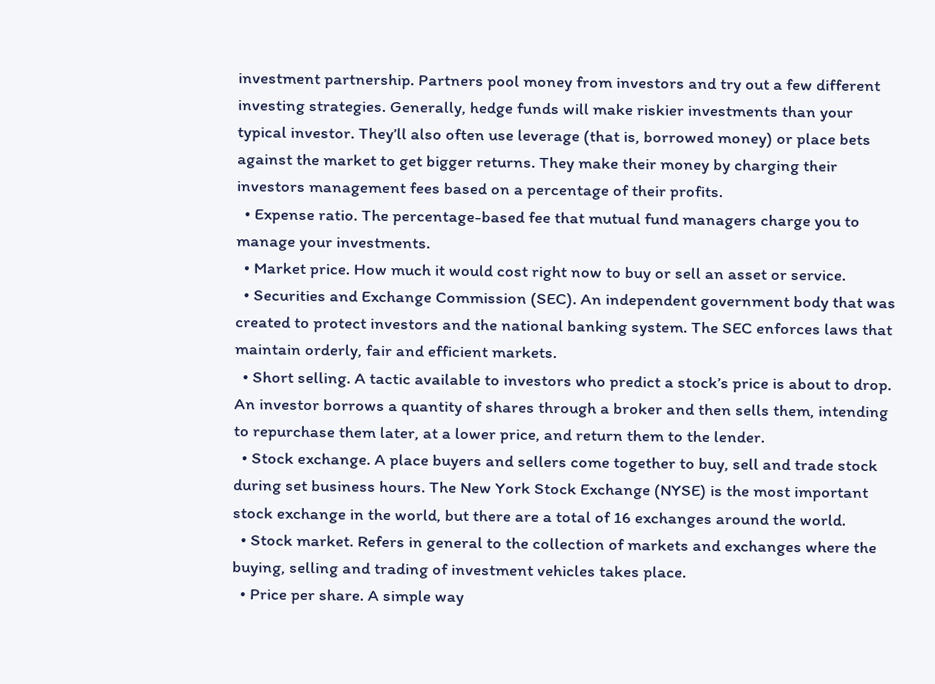investment partnership. Partners pool money from investors and try out a few different investing strategies. Generally, hedge funds will make riskier investments than your typical investor. They’ll also often use leverage (that is, borrowed money) or place bets against the market to get bigger returns. They make their money by charging their investors management fees based on a percentage of their profits.
  • Expense ratio. The percentage-based fee that mutual fund managers charge you to manage your investments.
  • Market price. How much it would cost right now to buy or sell an asset or service.
  • Securities and Exchange Commission (SEC). An independent government body that was created to protect investors and the national banking system. The SEC enforces laws that maintain orderly, fair and efficient markets.
  • Short selling. A tactic available to investors who predict a stock’s price is about to drop. An investor borrows a quantity of shares through a broker and then sells them, intending to repurchase them later, at a lower price, and return them to the lender.
  • Stock exchange. A place buyers and sellers come together to buy, sell and trade stock during set business hours. The New York Stock Exchange (NYSE) is the most important stock exchange in the world, but there are a total of 16 exchanges around the world.
  • Stock market. Refers in general to the collection of markets and exchanges where the buying, selling and trading of investment vehicles takes place.
  • Price per share. A simple way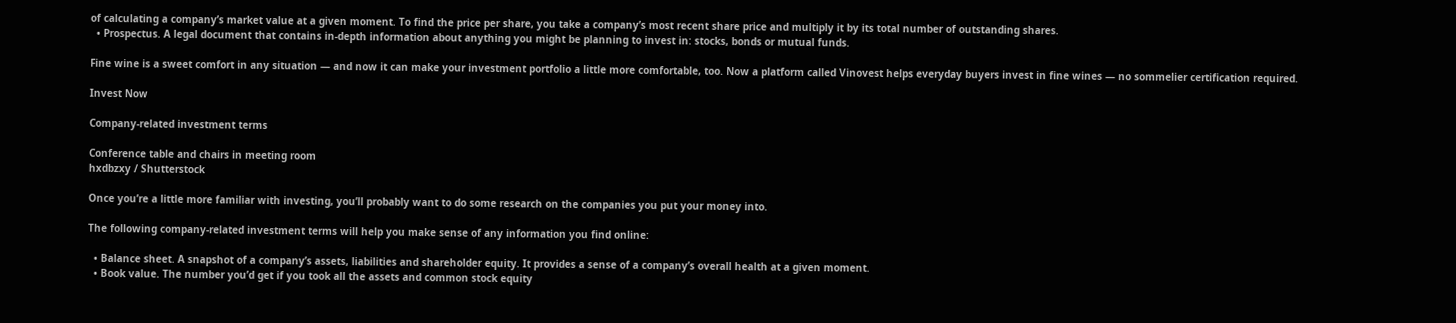of calculating a company’s market value at a given moment. To find the price per share, you take a company’s most recent share price and multiply it by its total number of outstanding shares.
  • Prospectus. A legal document that contains in-depth information about anything you might be planning to invest in: stocks, bonds or mutual funds.

Fine wine is a sweet comfort in any situation — and now it can make your investment portfolio a little more comfortable, too. Now a platform called Vinovest helps everyday buyers invest in fine wines — no sommelier certification required.

Invest Now

Company-related investment terms

Conference table and chairs in meeting room
hxdbzxy / Shutterstock

Once you’re a little more familiar with investing, you’ll probably want to do some research on the companies you put your money into.

The following company-related investment terms will help you make sense of any information you find online:

  • Balance sheet. A snapshot of a company’s assets, liabilities and shareholder equity. It provides a sense of a company’s overall health at a given moment.
  • Book value. The number you’d get if you took all the assets and common stock equity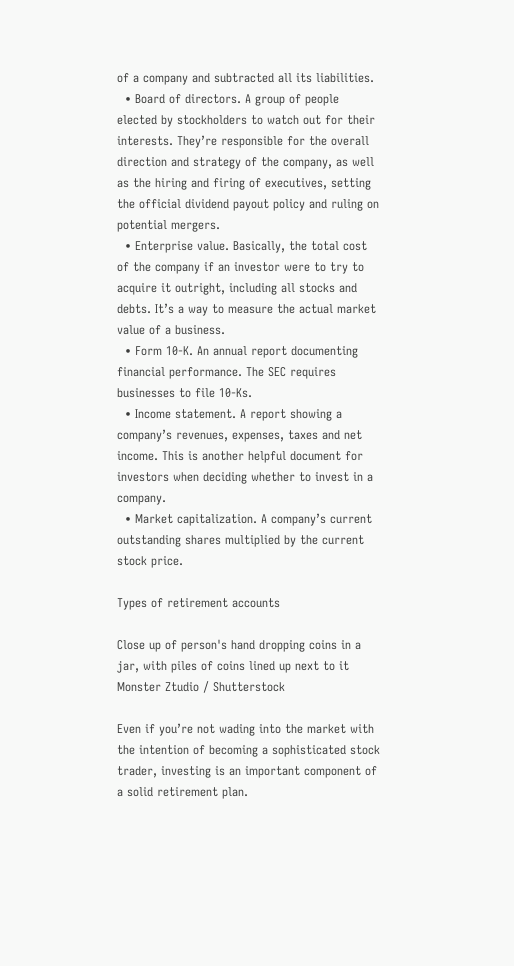of a company and subtracted all its liabilities.
  • Board of directors. A group of people elected by stockholders to watch out for their interests. They’re responsible for the overall direction and strategy of the company, as well as the hiring and firing of executives, setting the official dividend payout policy and ruling on potential mergers.
  • Enterprise value. Basically, the total cost of the company if an investor were to try to acquire it outright, including all stocks and debts. It’s a way to measure the actual market value of a business.
  • Form 10-K. An annual report documenting financial performance. The SEC requires businesses to file 10-Ks.
  • Income statement. A report showing a company’s revenues, expenses, taxes and net income. This is another helpful document for investors when deciding whether to invest in a company.
  • Market capitalization. A company’s current outstanding shares multiplied by the current stock price.

Types of retirement accounts

Close up of person's hand dropping coins in a jar, with piles of coins lined up next to it
Monster Ztudio / Shutterstock

Even if you’re not wading into the market with the intention of becoming a sophisticated stock trader, investing is an important component of a solid retirement plan.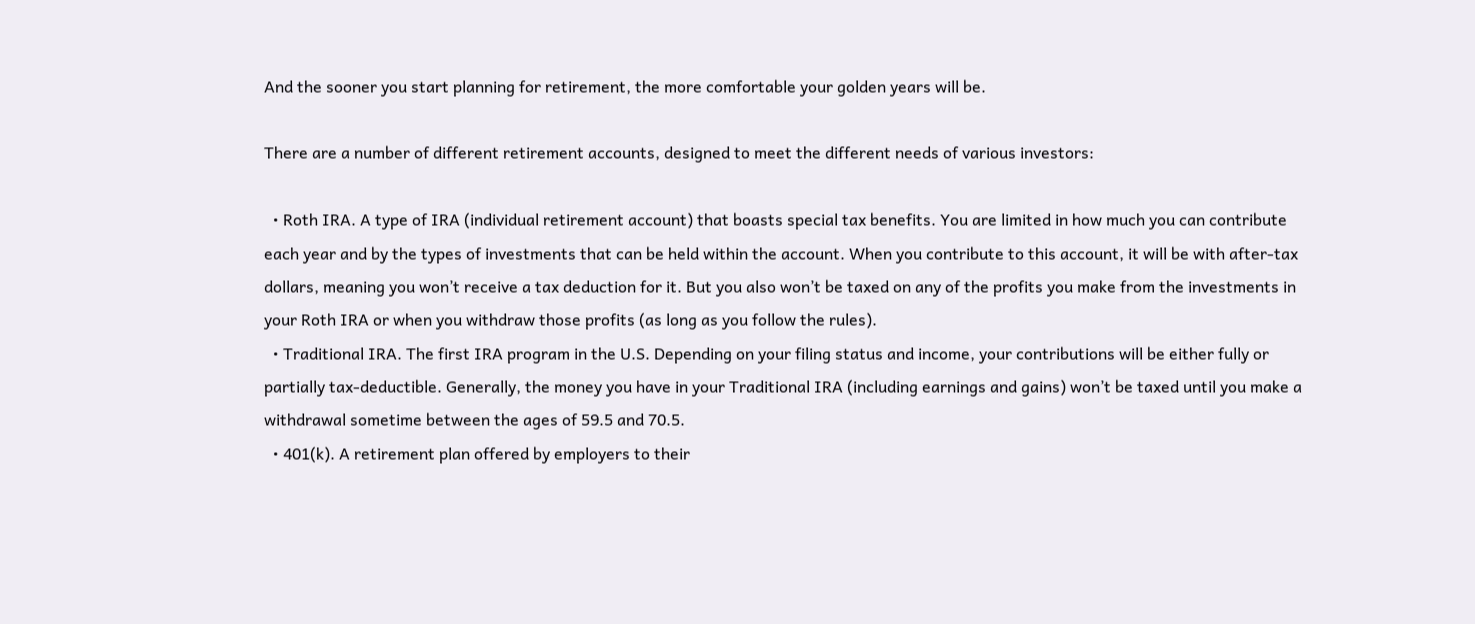And the sooner you start planning for retirement, the more comfortable your golden years will be.

There are a number of different retirement accounts, designed to meet the different needs of various investors:

  • Roth IRA. A type of IRA (individual retirement account) that boasts special tax benefits. You are limited in how much you can contribute each year and by the types of investments that can be held within the account. When you contribute to this account, it will be with after-tax dollars, meaning you won’t receive a tax deduction for it. But you also won’t be taxed on any of the profits you make from the investments in your Roth IRA or when you withdraw those profits (as long as you follow the rules).
  • Traditional IRA. The first IRA program in the U.S. Depending on your filing status and income, your contributions will be either fully or partially tax-deductible. Generally, the money you have in your Traditional IRA (including earnings and gains) won’t be taxed until you make a withdrawal sometime between the ages of 59.5 and 70.5.
  • 401(k). A retirement plan offered by employers to their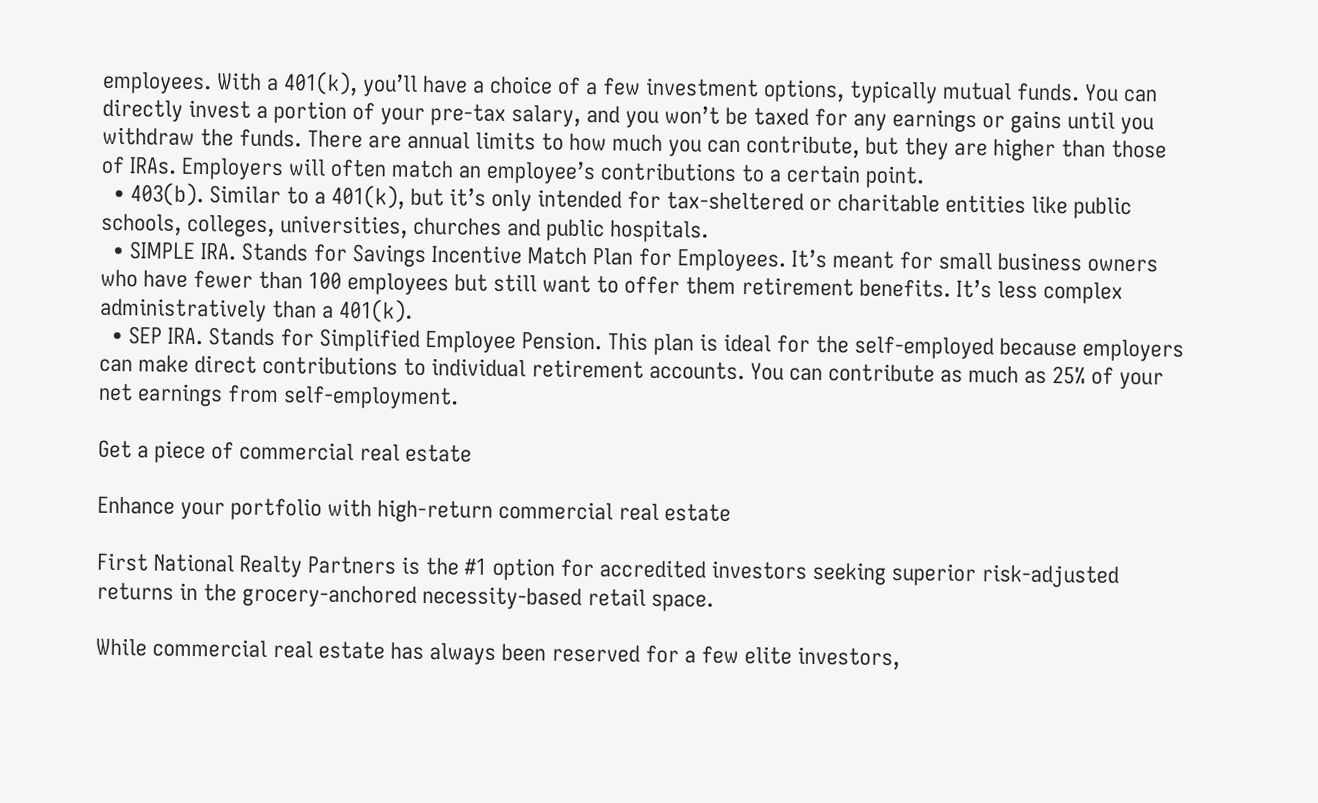employees. With a 401(k), you’ll have a choice of a few investment options, typically mutual funds. You can directly invest a portion of your pre-tax salary, and you won’t be taxed for any earnings or gains until you withdraw the funds. There are annual limits to how much you can contribute, but they are higher than those of IRAs. Employers will often match an employee’s contributions to a certain point.
  • 403(b). Similar to a 401(k), but it’s only intended for tax-sheltered or charitable entities like public schools, colleges, universities, churches and public hospitals.
  • SIMPLE IRA. Stands for Savings Incentive Match Plan for Employees. It’s meant for small business owners who have fewer than 100 employees but still want to offer them retirement benefits. It’s less complex administratively than a 401(k).
  • SEP IRA. Stands for Simplified Employee Pension. This plan is ideal for the self-employed because employers can make direct contributions to individual retirement accounts. You can contribute as much as 25% of your net earnings from self-employment.

Get a piece of commercial real estate

Enhance your portfolio with high-return commercial real estate

First National Realty Partners is the #1 option for accredited investors seeking superior risk-adjusted returns in the grocery-anchored necessity-based retail space.

While commercial real estate has always been reserved for a few elite investors,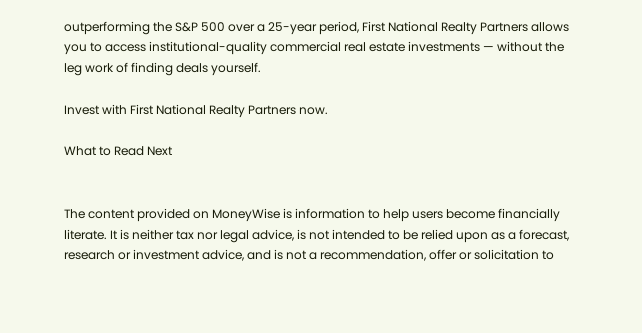outperforming the S&P 500 over a 25-year period, First National Realty Partners allows you to access institutional-quality commercial real estate investments — without the leg work of finding deals yourself.

Invest with First National Realty Partners now.

What to Read Next


The content provided on MoneyWise is information to help users become financially literate. It is neither tax nor legal advice, is not intended to be relied upon as a forecast, research or investment advice, and is not a recommendation, offer or solicitation to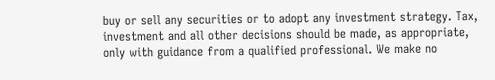buy or sell any securities or to adopt any investment strategy. Tax, investment and all other decisions should be made, as appropriate, only with guidance from a qualified professional. We make no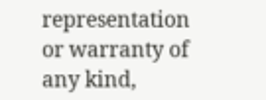representation or warranty of any kind,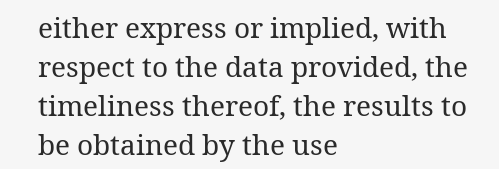either express or implied, with respect to the data provided, the timeliness thereof, the results to be obtained by the use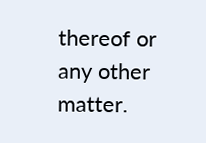thereof or any other matter.